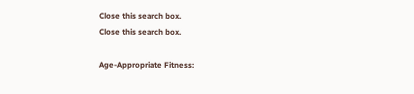Close this search box.
Close this search box.

Age-Appropriate Fitness: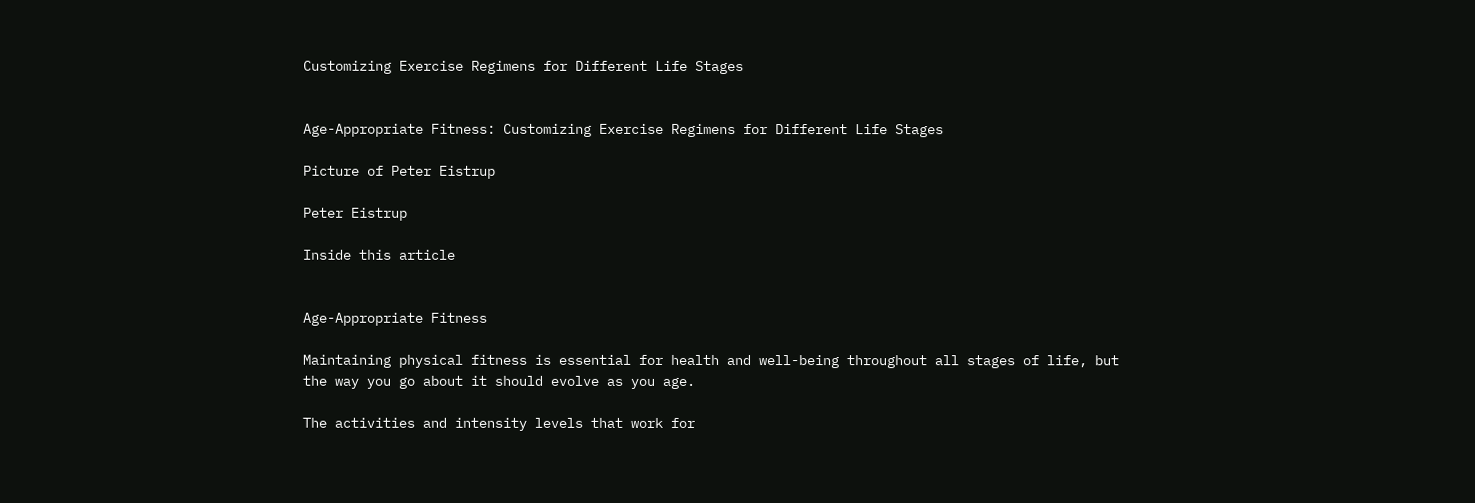Customizing Exercise Regimens for Different Life Stages


Age-Appropriate Fitness: Customizing Exercise Regimens for Different Life Stages

Picture of Peter Eistrup

Peter Eistrup

Inside this article


Age-Appropriate Fitness

Maintaining physical fitness is essential for health and well-being throughout all stages of life, but the way you go about it should evolve as you age.

The activities and intensity levels that work for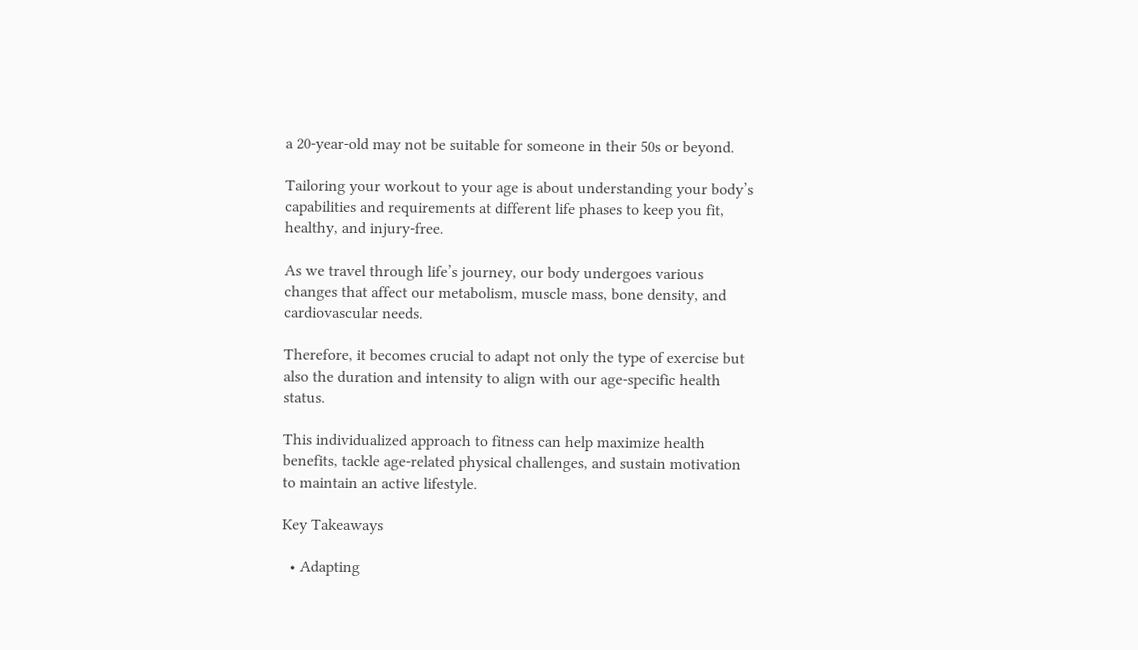a 20-year-old may not be suitable for someone in their 50s or beyond.

Tailoring your workout to your age is about understanding your body’s capabilities and requirements at different life phases to keep you fit, healthy, and injury-free.

As we travel through life’s journey, our body undergoes various changes that affect our metabolism, muscle mass, bone density, and cardiovascular needs.

Therefore, it becomes crucial to adapt not only the type of exercise but also the duration and intensity to align with our age-specific health status.

This individualized approach to fitness can help maximize health benefits, tackle age-related physical challenges, and sustain motivation to maintain an active lifestyle.

Key Takeaways

  • Adapting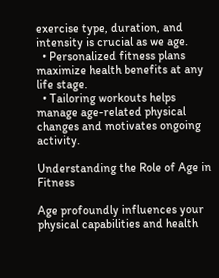exercise type, duration, and intensity is crucial as we age.
  • Personalized fitness plans maximize health benefits at any life stage.
  • Tailoring workouts helps manage age-related physical changes and motivates ongoing activity.

Understanding the Role of Age in Fitness

Age profoundly influences your physical capabilities and health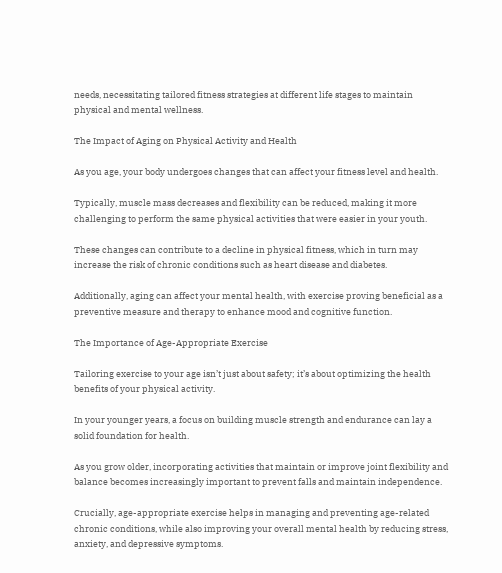needs, necessitating tailored fitness strategies at different life stages to maintain physical and mental wellness.

The Impact of Aging on Physical Activity and Health

As you age, your body undergoes changes that can affect your fitness level and health.

Typically, muscle mass decreases and flexibility can be reduced, making it more challenging to perform the same physical activities that were easier in your youth.

These changes can contribute to a decline in physical fitness, which in turn may increase the risk of chronic conditions such as heart disease and diabetes.

Additionally, aging can affect your mental health, with exercise proving beneficial as a preventive measure and therapy to enhance mood and cognitive function.

The Importance of Age-Appropriate Exercise

Tailoring exercise to your age isn’t just about safety; it’s about optimizing the health benefits of your physical activity.

In your younger years, a focus on building muscle strength and endurance can lay a solid foundation for health.

As you grow older, incorporating activities that maintain or improve joint flexibility and balance becomes increasingly important to prevent falls and maintain independence.

Crucially, age-appropriate exercise helps in managing and preventing age-related chronic conditions, while also improving your overall mental health by reducing stress, anxiety, and depressive symptoms.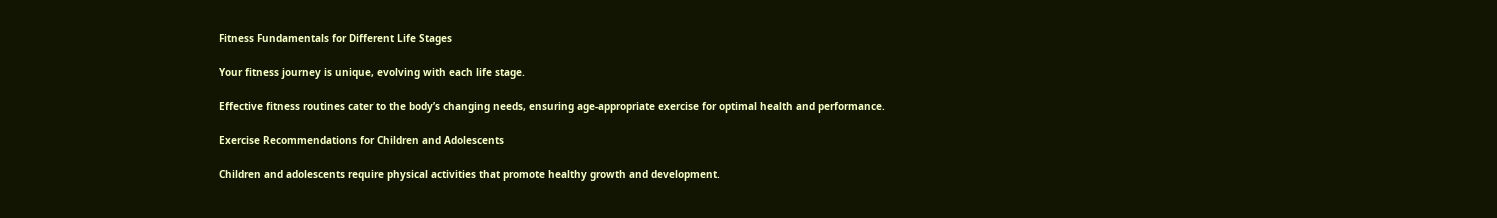Fitness Fundamentals for Different Life Stages

Your fitness journey is unique, evolving with each life stage.

Effective fitness routines cater to the body’s changing needs, ensuring age-appropriate exercise for optimal health and performance.

Exercise Recommendations for Children and Adolescents

Children and adolescents require physical activities that promote healthy growth and development.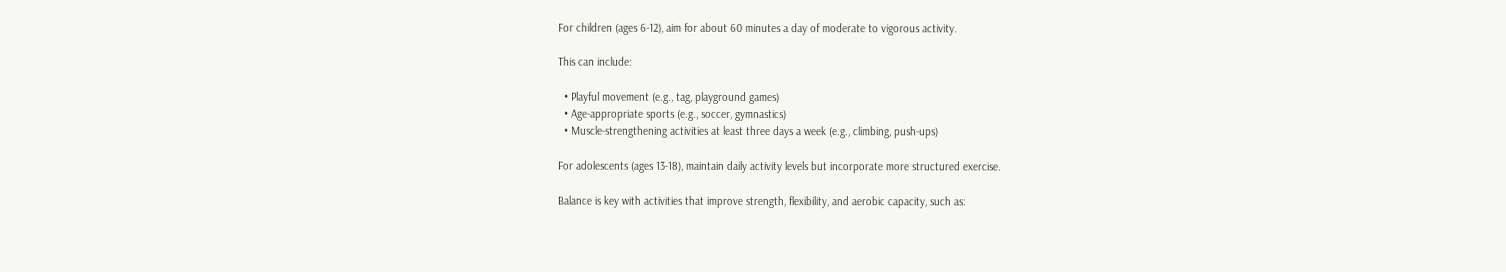For children (ages 6-12), aim for about 60 minutes a day of moderate to vigorous activity.

This can include:

  • Playful movement (e.g., tag, playground games)
  • Age-appropriate sports (e.g., soccer, gymnastics)
  • Muscle-strengthening activities at least three days a week (e.g., climbing, push-ups)

For adolescents (ages 13-18), maintain daily activity levels but incorporate more structured exercise.

Balance is key with activities that improve strength, flexibility, and aerobic capacity, such as: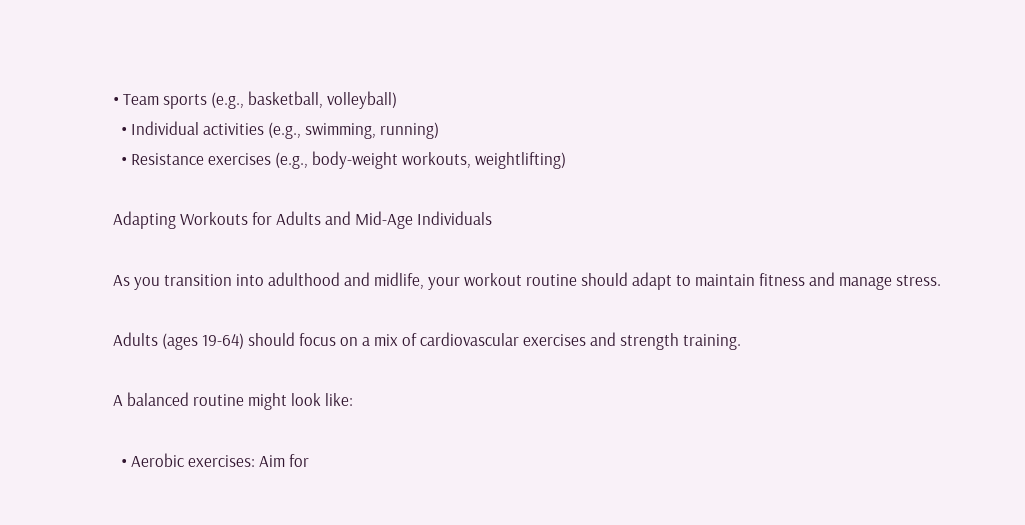• Team sports (e.g., basketball, volleyball)
  • Individual activities (e.g., swimming, running)
  • Resistance exercises (e.g., body-weight workouts, weightlifting)

Adapting Workouts for Adults and Mid-Age Individuals

As you transition into adulthood and midlife, your workout routine should adapt to maintain fitness and manage stress.

Adults (ages 19-64) should focus on a mix of cardiovascular exercises and strength training.

A balanced routine might look like:

  • Aerobic exercises: Aim for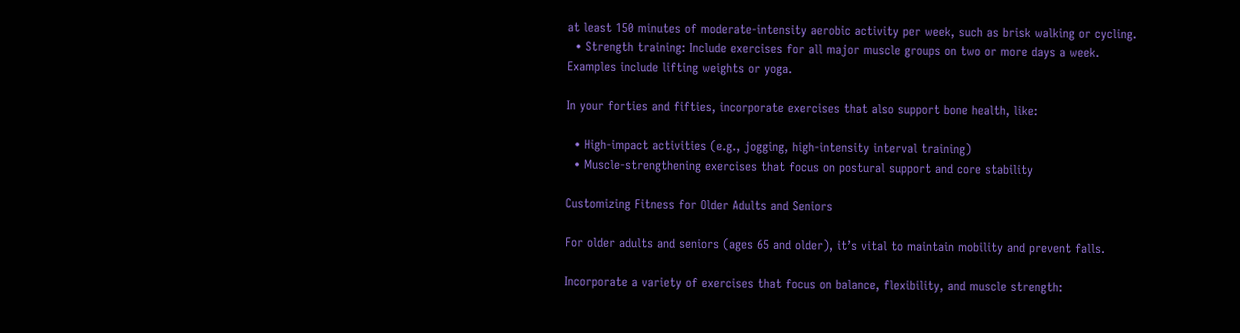at least 150 minutes of moderate-intensity aerobic activity per week, such as brisk walking or cycling.
  • Strength training: Include exercises for all major muscle groups on two or more days a week. Examples include lifting weights or yoga.

In your forties and fifties, incorporate exercises that also support bone health, like:

  • High-impact activities (e.g., jogging, high-intensity interval training)
  • Muscle-strengthening exercises that focus on postural support and core stability

Customizing Fitness for Older Adults and Seniors

For older adults and seniors (ages 65 and older), it’s vital to maintain mobility and prevent falls.

Incorporate a variety of exercises that focus on balance, flexibility, and muscle strength: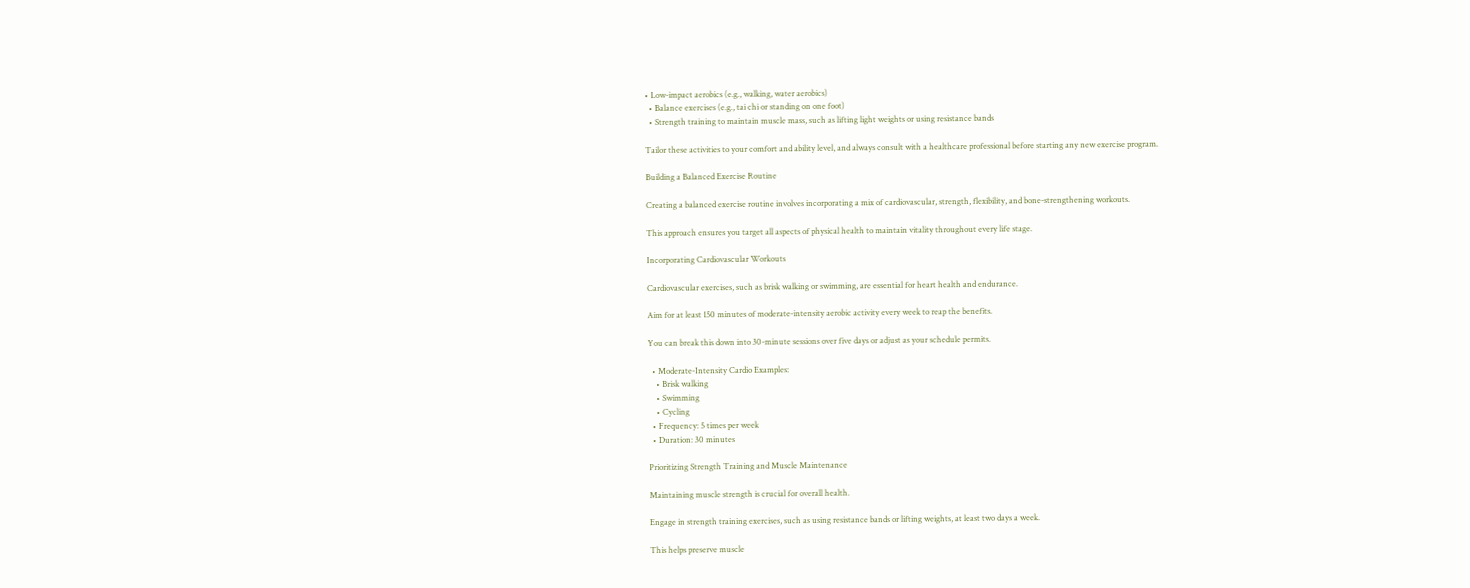• Low-impact aerobics (e.g., walking, water aerobics)
  • Balance exercises (e.g., tai chi or standing on one foot)
  • Strength training to maintain muscle mass, such as lifting light weights or using resistance bands

Tailor these activities to your comfort and ability level, and always consult with a healthcare professional before starting any new exercise program.

Building a Balanced Exercise Routine

Creating a balanced exercise routine involves incorporating a mix of cardiovascular, strength, flexibility, and bone-strengthening workouts.

This approach ensures you target all aspects of physical health to maintain vitality throughout every life stage.

Incorporating Cardiovascular Workouts

Cardiovascular exercises, such as brisk walking or swimming, are essential for heart health and endurance.

Aim for at least 150 minutes of moderate-intensity aerobic activity every week to reap the benefits.

You can break this down into 30-minute sessions over five days or adjust as your schedule permits.

  • Moderate-Intensity Cardio Examples:
    • Brisk walking
    • Swimming
    • Cycling
  • Frequency: 5 times per week
  • Duration: 30 minutes

Prioritizing Strength Training and Muscle Maintenance

Maintaining muscle strength is crucial for overall health.

Engage in strength training exercises, such as using resistance bands or lifting weights, at least two days a week.

This helps preserve muscle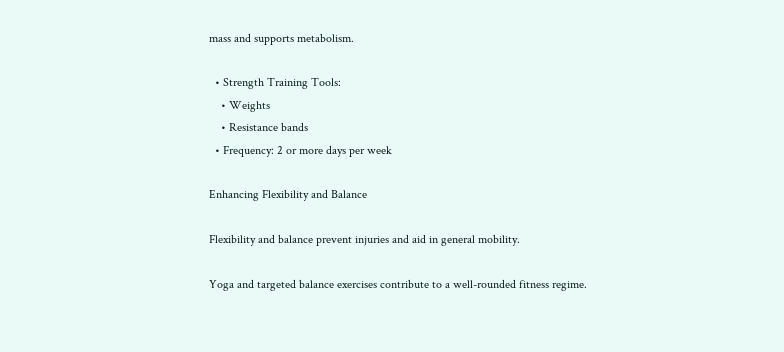mass and supports metabolism.

  • Strength Training Tools:
    • Weights
    • Resistance bands
  • Frequency: 2 or more days per week

Enhancing Flexibility and Balance

Flexibility and balance prevent injuries and aid in general mobility.

Yoga and targeted balance exercises contribute to a well-rounded fitness regime.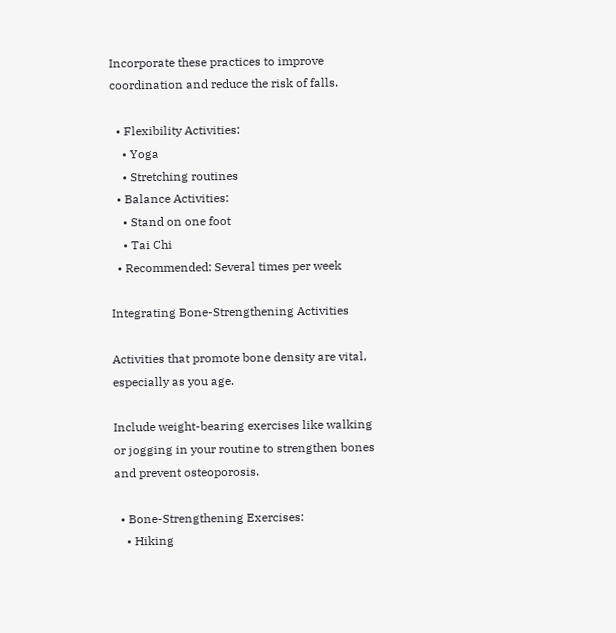Incorporate these practices to improve coordination and reduce the risk of falls.

  • Flexibility Activities:
    • Yoga
    • Stretching routines
  • Balance Activities:
    • Stand on one foot
    • Tai Chi
  • Recommended: Several times per week

Integrating Bone-Strengthening Activities

Activities that promote bone density are vital, especially as you age.

Include weight-bearing exercises like walking or jogging in your routine to strengthen bones and prevent osteoporosis.

  • Bone-Strengthening Exercises:
    • Hiking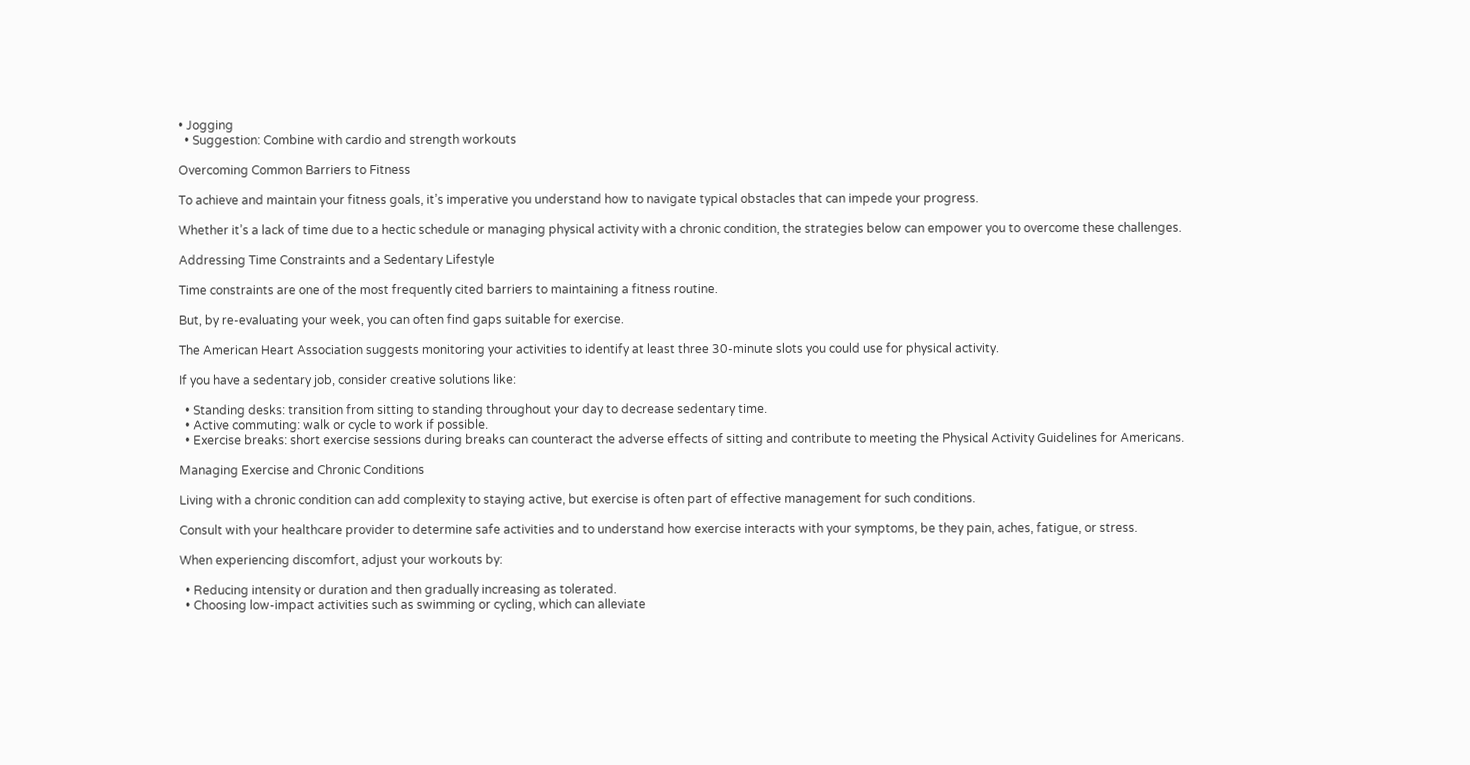• Jogging
  • Suggestion: Combine with cardio and strength workouts

Overcoming Common Barriers to Fitness

To achieve and maintain your fitness goals, it’s imperative you understand how to navigate typical obstacles that can impede your progress.

Whether it’s a lack of time due to a hectic schedule or managing physical activity with a chronic condition, the strategies below can empower you to overcome these challenges.

Addressing Time Constraints and a Sedentary Lifestyle

Time constraints are one of the most frequently cited barriers to maintaining a fitness routine.

But, by re-evaluating your week, you can often find gaps suitable for exercise.

The American Heart Association suggests monitoring your activities to identify at least three 30-minute slots you could use for physical activity.

If you have a sedentary job, consider creative solutions like:

  • Standing desks: transition from sitting to standing throughout your day to decrease sedentary time.
  • Active commuting: walk or cycle to work if possible.
  • Exercise breaks: short exercise sessions during breaks can counteract the adverse effects of sitting and contribute to meeting the Physical Activity Guidelines for Americans.

Managing Exercise and Chronic Conditions

Living with a chronic condition can add complexity to staying active, but exercise is often part of effective management for such conditions.

Consult with your healthcare provider to determine safe activities and to understand how exercise interacts with your symptoms, be they pain, aches, fatigue, or stress.

When experiencing discomfort, adjust your workouts by:

  • Reducing intensity or duration and then gradually increasing as tolerated.
  • Choosing low-impact activities such as swimming or cycling, which can alleviate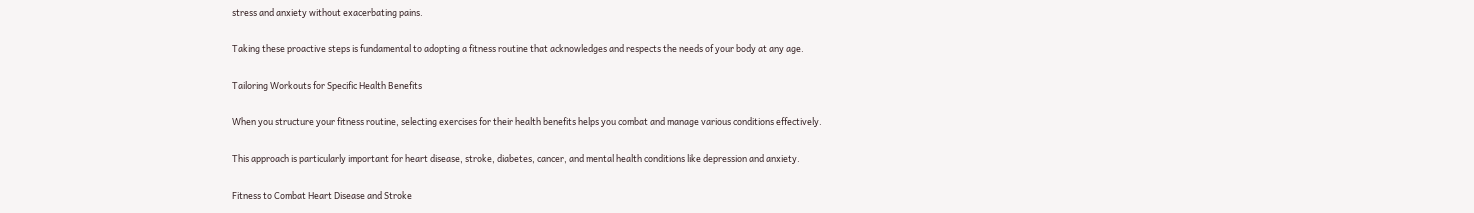stress and anxiety without exacerbating pains.

Taking these proactive steps is fundamental to adopting a fitness routine that acknowledges and respects the needs of your body at any age.

Tailoring Workouts for Specific Health Benefits

When you structure your fitness routine, selecting exercises for their health benefits helps you combat and manage various conditions effectively.

This approach is particularly important for heart disease, stroke, diabetes, cancer, and mental health conditions like depression and anxiety.

Fitness to Combat Heart Disease and Stroke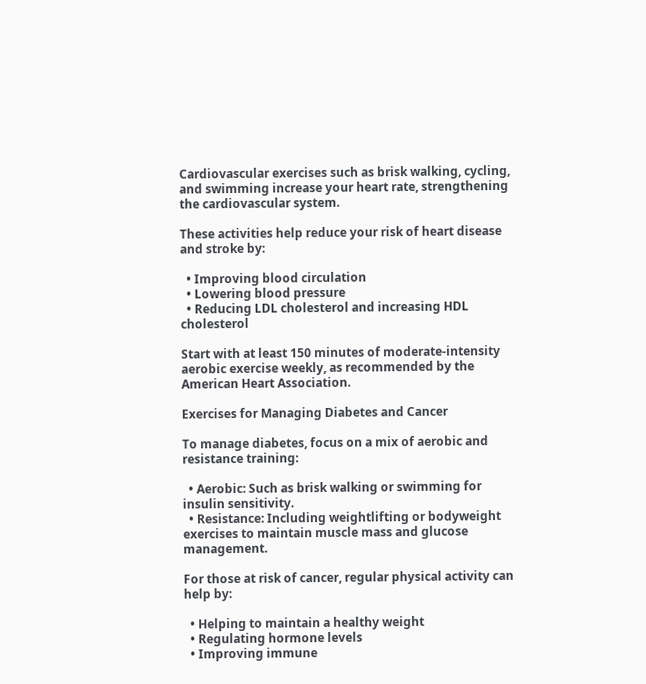Cardiovascular exercises such as brisk walking, cycling, and swimming increase your heart rate, strengthening the cardiovascular system.

These activities help reduce your risk of heart disease and stroke by:

  • Improving blood circulation
  • Lowering blood pressure
  • Reducing LDL cholesterol and increasing HDL cholesterol

Start with at least 150 minutes of moderate-intensity aerobic exercise weekly, as recommended by the American Heart Association.

Exercises for Managing Diabetes and Cancer

To manage diabetes, focus on a mix of aerobic and resistance training:

  • Aerobic: Such as brisk walking or swimming for insulin sensitivity.
  • Resistance: Including weightlifting or bodyweight exercises to maintain muscle mass and glucose management.

For those at risk of cancer, regular physical activity can help by:

  • Helping to maintain a healthy weight
  • Regulating hormone levels
  • Improving immune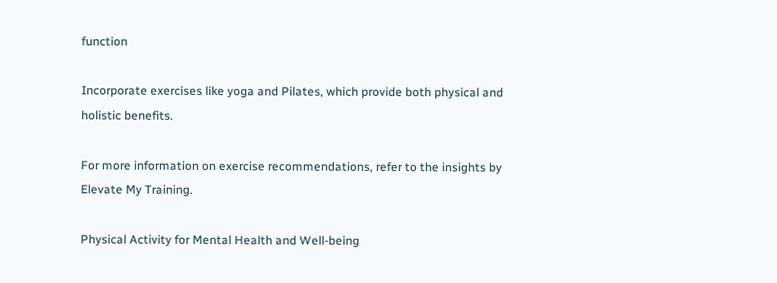function

Incorporate exercises like yoga and Pilates, which provide both physical and holistic benefits.

For more information on exercise recommendations, refer to the insights by Elevate My Training.

Physical Activity for Mental Health and Well-being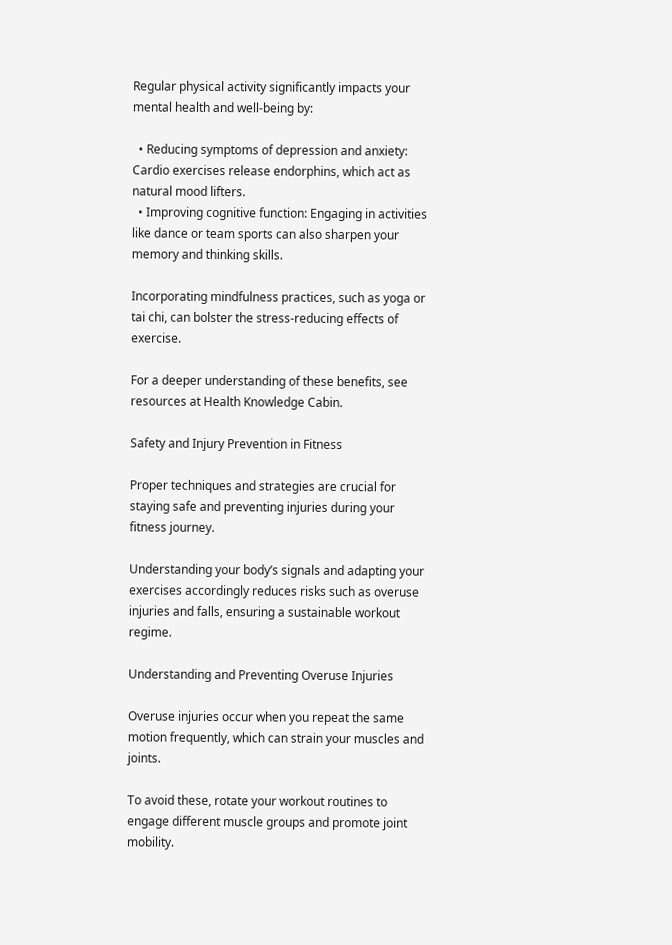Regular physical activity significantly impacts your mental health and well-being by:

  • Reducing symptoms of depression and anxiety: Cardio exercises release endorphins, which act as natural mood lifters.
  • Improving cognitive function: Engaging in activities like dance or team sports can also sharpen your memory and thinking skills.

Incorporating mindfulness practices, such as yoga or tai chi, can bolster the stress-reducing effects of exercise.

For a deeper understanding of these benefits, see resources at Health Knowledge Cabin.

Safety and Injury Prevention in Fitness

Proper techniques and strategies are crucial for staying safe and preventing injuries during your fitness journey.

Understanding your body’s signals and adapting your exercises accordingly reduces risks such as overuse injuries and falls, ensuring a sustainable workout regime.

Understanding and Preventing Overuse Injuries

Overuse injuries occur when you repeat the same motion frequently, which can strain your muscles and joints.

To avoid these, rotate your workout routines to engage different muscle groups and promote joint mobility.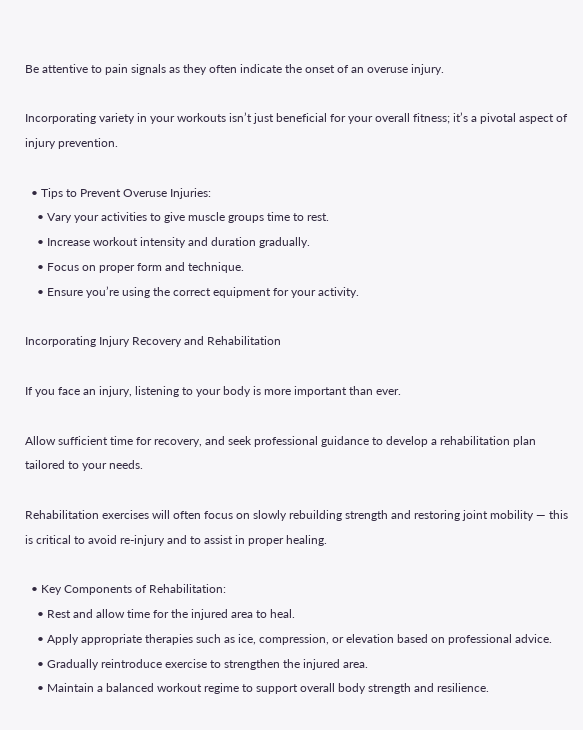Be attentive to pain signals as they often indicate the onset of an overuse injury.

Incorporating variety in your workouts isn’t just beneficial for your overall fitness; it’s a pivotal aspect of injury prevention.

  • Tips to Prevent Overuse Injuries:
    • Vary your activities to give muscle groups time to rest.
    • Increase workout intensity and duration gradually.
    • Focus on proper form and technique.
    • Ensure you’re using the correct equipment for your activity.

Incorporating Injury Recovery and Rehabilitation

If you face an injury, listening to your body is more important than ever.

Allow sufficient time for recovery, and seek professional guidance to develop a rehabilitation plan tailored to your needs.

Rehabilitation exercises will often focus on slowly rebuilding strength and restoring joint mobility — this is critical to avoid re-injury and to assist in proper healing.

  • Key Components of Rehabilitation:
    • Rest and allow time for the injured area to heal.
    • Apply appropriate therapies such as ice, compression, or elevation based on professional advice.
    • Gradually reintroduce exercise to strengthen the injured area.
    • Maintain a balanced workout regime to support overall body strength and resilience.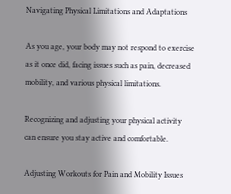Navigating Physical Limitations and Adaptations

As you age, your body may not respond to exercise as it once did, facing issues such as pain, decreased mobility, and various physical limitations.

Recognizing and adjusting your physical activity can ensure you stay active and comfortable.

Adjusting Workouts for Pain and Mobility Issues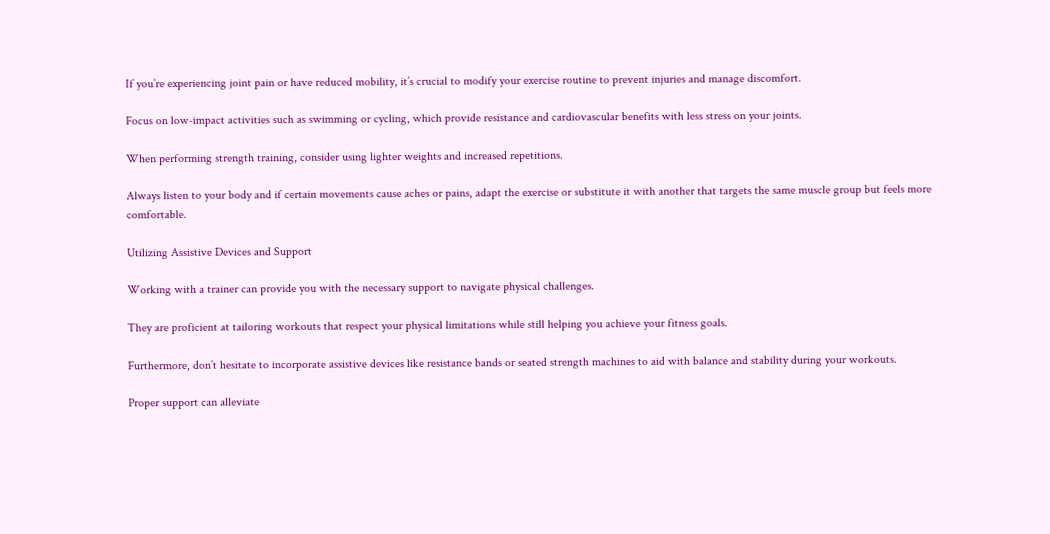If you’re experiencing joint pain or have reduced mobility, it’s crucial to modify your exercise routine to prevent injuries and manage discomfort.

Focus on low-impact activities such as swimming or cycling, which provide resistance and cardiovascular benefits with less stress on your joints.

When performing strength training, consider using lighter weights and increased repetitions.

Always listen to your body and if certain movements cause aches or pains, adapt the exercise or substitute it with another that targets the same muscle group but feels more comfortable.

Utilizing Assistive Devices and Support

Working with a trainer can provide you with the necessary support to navigate physical challenges.

They are proficient at tailoring workouts that respect your physical limitations while still helping you achieve your fitness goals.

Furthermore, don’t hesitate to incorporate assistive devices like resistance bands or seated strength machines to aid with balance and stability during your workouts.

Proper support can alleviate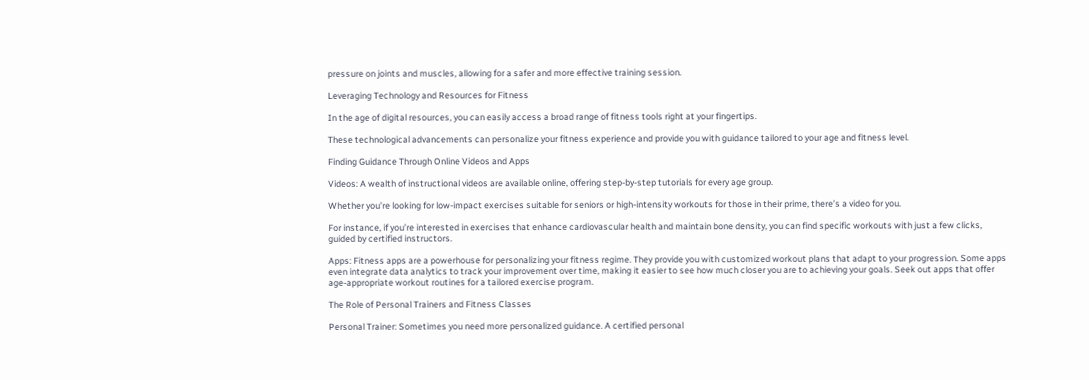pressure on joints and muscles, allowing for a safer and more effective training session.

Leveraging Technology and Resources for Fitness

In the age of digital resources, you can easily access a broad range of fitness tools right at your fingertips.

These technological advancements can personalize your fitness experience and provide you with guidance tailored to your age and fitness level.

Finding Guidance Through Online Videos and Apps

Videos: A wealth of instructional videos are available online, offering step-by-step tutorials for every age group.

Whether you’re looking for low-impact exercises suitable for seniors or high-intensity workouts for those in their prime, there’s a video for you.

For instance, if you’re interested in exercises that enhance cardiovascular health and maintain bone density, you can find specific workouts with just a few clicks, guided by certified instructors.

Apps: Fitness apps are a powerhouse for personalizing your fitness regime. They provide you with customized workout plans that adapt to your progression. Some apps even integrate data analytics to track your improvement over time, making it easier to see how much closer you are to achieving your goals. Seek out apps that offer age-appropriate workout routines for a tailored exercise program.

The Role of Personal Trainers and Fitness Classes

Personal Trainer: Sometimes you need more personalized guidance. A certified personal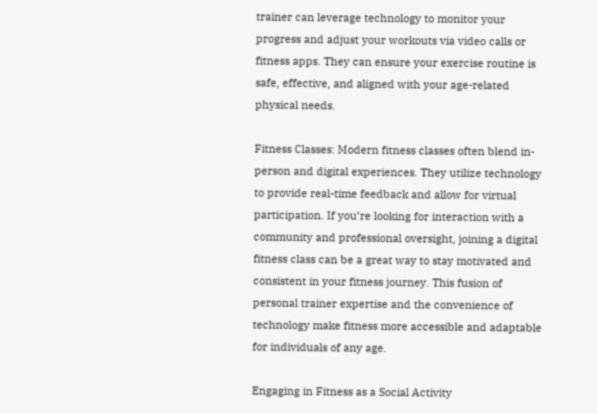trainer can leverage technology to monitor your progress and adjust your workouts via video calls or fitness apps. They can ensure your exercise routine is safe, effective, and aligned with your age-related physical needs.

Fitness Classes: Modern fitness classes often blend in-person and digital experiences. They utilize technology to provide real-time feedback and allow for virtual participation. If you’re looking for interaction with a community and professional oversight, joining a digital fitness class can be a great way to stay motivated and consistent in your fitness journey. This fusion of personal trainer expertise and the convenience of technology make fitness more accessible and adaptable for individuals of any age.

Engaging in Fitness as a Social Activity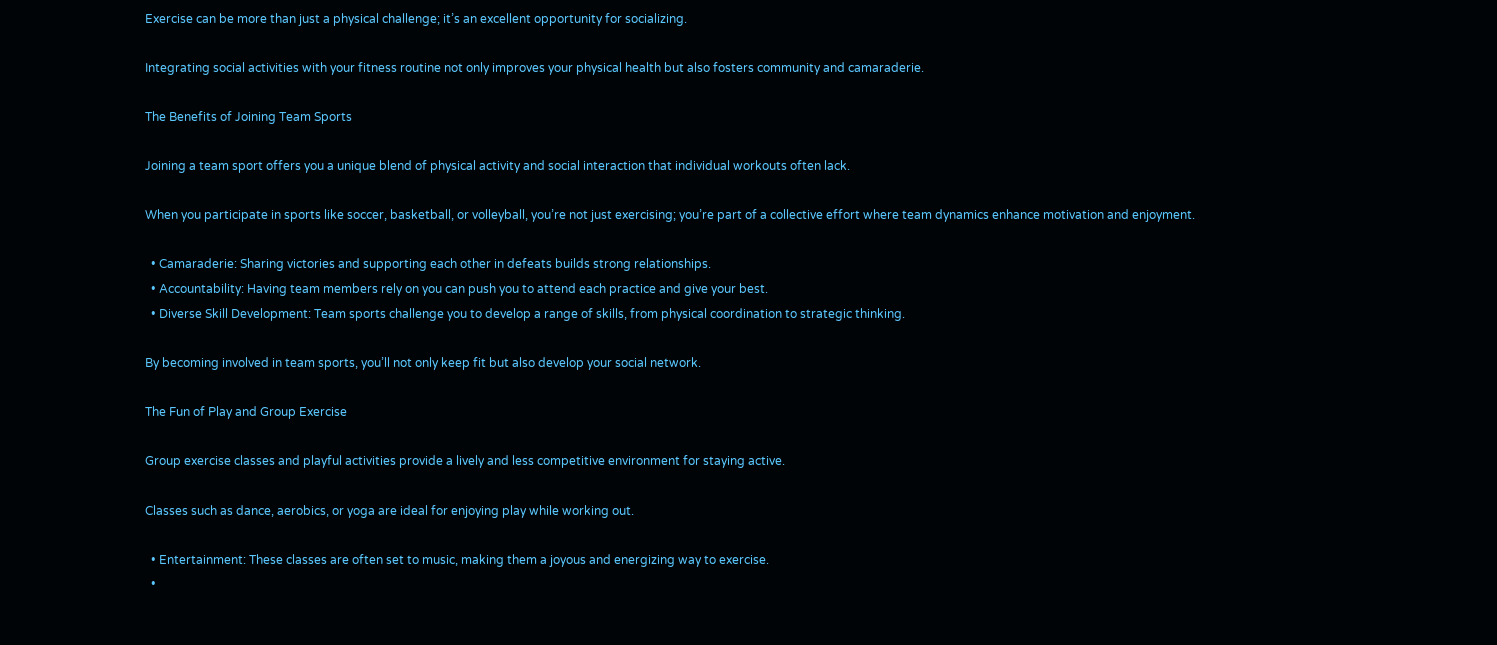Exercise can be more than just a physical challenge; it’s an excellent opportunity for socializing.

Integrating social activities with your fitness routine not only improves your physical health but also fosters community and camaraderie.

The Benefits of Joining Team Sports

Joining a team sport offers you a unique blend of physical activity and social interaction that individual workouts often lack.

When you participate in sports like soccer, basketball, or volleyball, you’re not just exercising; you’re part of a collective effort where team dynamics enhance motivation and enjoyment.

  • Camaraderie: Sharing victories and supporting each other in defeats builds strong relationships.
  • Accountability: Having team members rely on you can push you to attend each practice and give your best.
  • Diverse Skill Development: Team sports challenge you to develop a range of skills, from physical coordination to strategic thinking.

By becoming involved in team sports, you’ll not only keep fit but also develop your social network.

The Fun of Play and Group Exercise

Group exercise classes and playful activities provide a lively and less competitive environment for staying active.

Classes such as dance, aerobics, or yoga are ideal for enjoying play while working out.

  • Entertainment: These classes are often set to music, making them a joyous and energizing way to exercise.
  •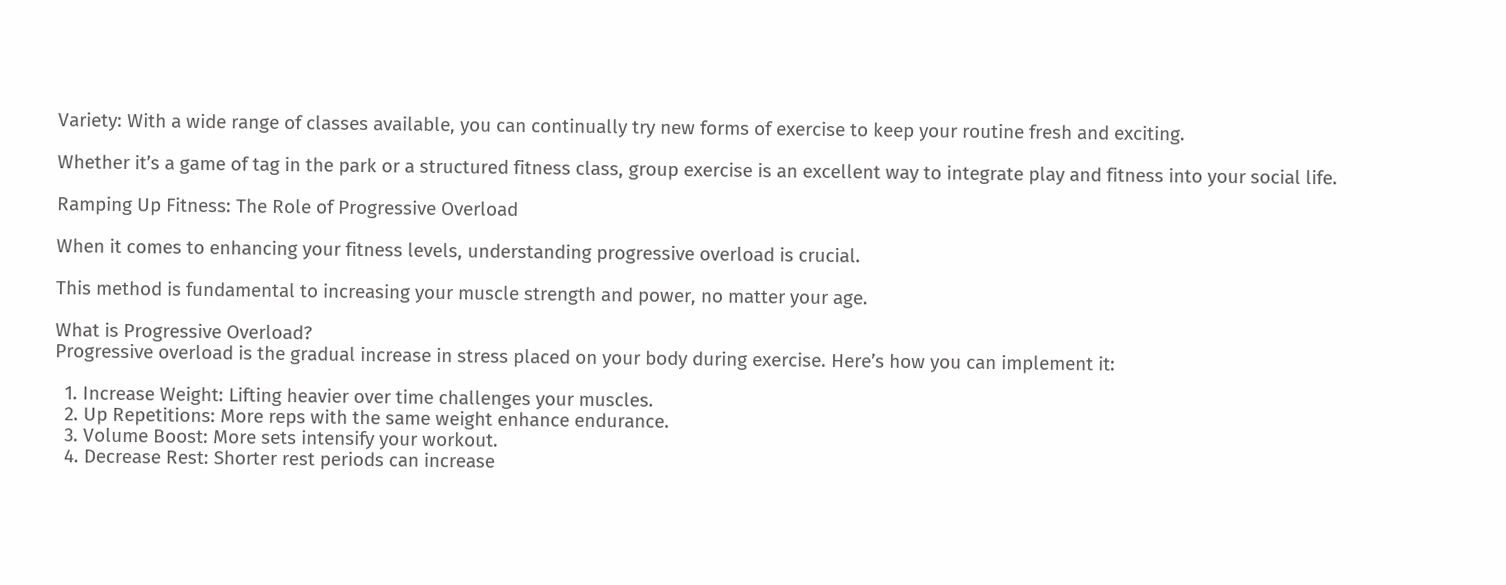Variety: With a wide range of classes available, you can continually try new forms of exercise to keep your routine fresh and exciting.

Whether it’s a game of tag in the park or a structured fitness class, group exercise is an excellent way to integrate play and fitness into your social life.

Ramping Up Fitness: The Role of Progressive Overload

When it comes to enhancing your fitness levels, understanding progressive overload is crucial.

This method is fundamental to increasing your muscle strength and power, no matter your age.

What is Progressive Overload?
Progressive overload is the gradual increase in stress placed on your body during exercise. Here’s how you can implement it:

  1. Increase Weight: Lifting heavier over time challenges your muscles.
  2. Up Repetitions: More reps with the same weight enhance endurance.
  3. Volume Boost: More sets intensify your workout.
  4. Decrease Rest: Shorter rest periods can increase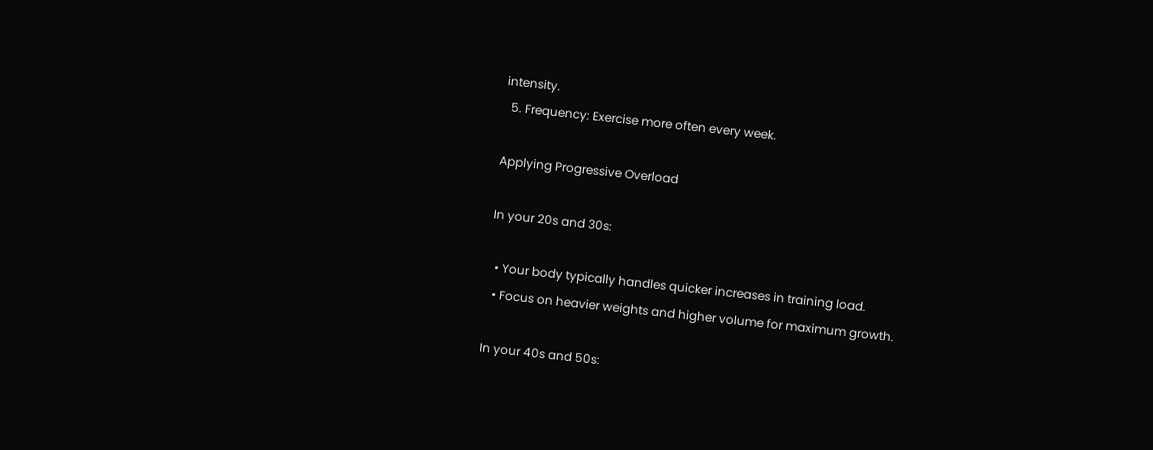intensity.
  5. Frequency: Exercise more often every week.

Applying Progressive Overload

In your 20s and 30s:

  • Your body typically handles quicker increases in training load.
  • Focus on heavier weights and higher volume for maximum growth.

In your 40s and 50s: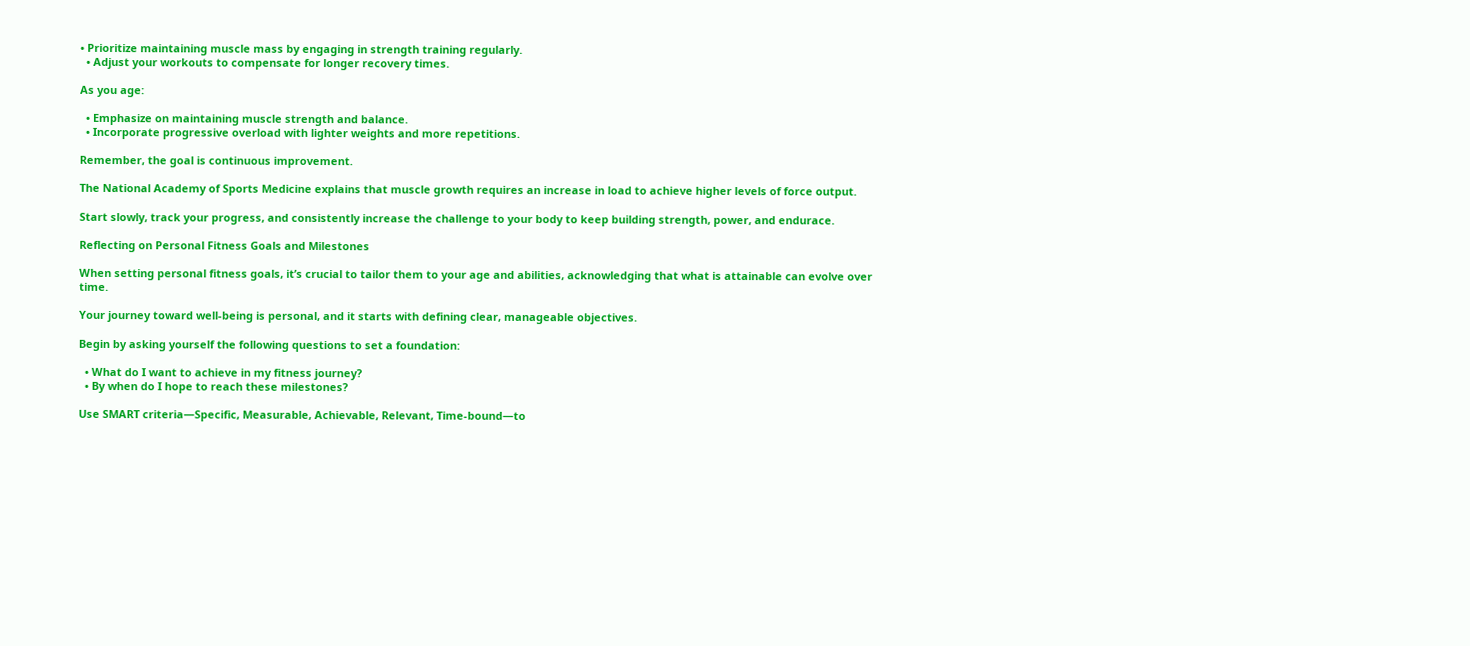• Prioritize maintaining muscle mass by engaging in strength training regularly.
  • Adjust your workouts to compensate for longer recovery times.

As you age:

  • Emphasize on maintaining muscle strength and balance.
  • Incorporate progressive overload with lighter weights and more repetitions.

Remember, the goal is continuous improvement.

The National Academy of Sports Medicine explains that muscle growth requires an increase in load to achieve higher levels of force output.

Start slowly, track your progress, and consistently increase the challenge to your body to keep building strength, power, and endurace.

Reflecting on Personal Fitness Goals and Milestones

When setting personal fitness goals, it’s crucial to tailor them to your age and abilities, acknowledging that what is attainable can evolve over time.

Your journey toward well-being is personal, and it starts with defining clear, manageable objectives.

Begin by asking yourself the following questions to set a foundation:

  • What do I want to achieve in my fitness journey?
  • By when do I hope to reach these milestones?

Use SMART criteria—Specific, Measurable, Achievable, Relevant, Time-bound—to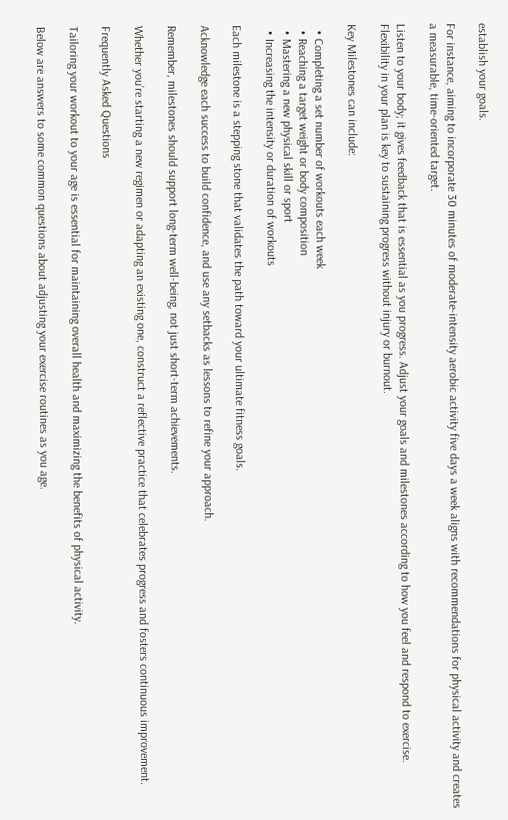establish your goals.

For instance, aiming to incorporate 30 minutes of moderate-intensity aerobic activity five days a week aligns with recommendations for physical activity and creates a measurable, time-oriented target.

Listen to your body; it gives feedback that is essential as you progress. Adjust your goals and milestones according to how you feel and respond to exercise. Flexibility in your plan is key to sustaining progress without injury or burnout.

Key Milestones can include:

  • Completing a set number of workouts each week
  • Reaching a target weight or body composition
  • Mastering a new physical skill or sport
  • Increasing the intensity or duration of workouts

Each milestone is a stepping stone that validates the path toward your ultimate fitness goals.

Acknowledge each success to build confidence, and use any setbacks as lessons to refine your approach.

Remember, milestones should support long-term well-being, not just short-term achievements.

Whether you’re starting a new regimen or adapting an existing one, construct a reflective practice that celebrates progress and fosters continuous improvement.

Frequently Asked Questions

Tailoring your workout to your age is essential for maintaining overall health and maximizing the benefits of physical activity.

Below are answers to some common questions about adjusting your exercise routines as you age.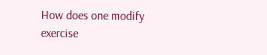How does one modify exercise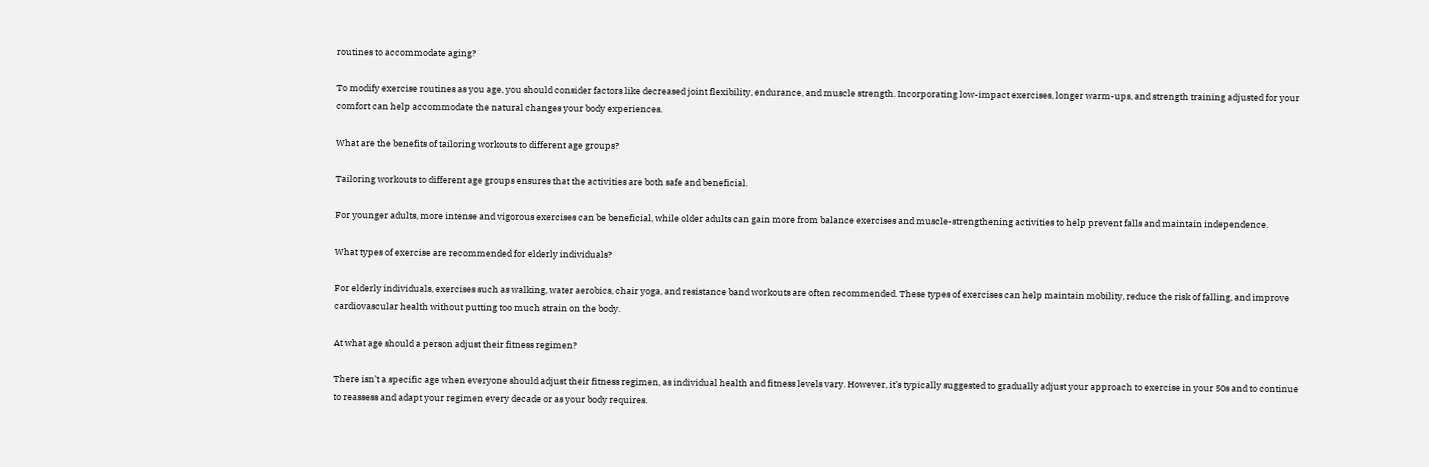routines to accommodate aging?

To modify exercise routines as you age, you should consider factors like decreased joint flexibility, endurance, and muscle strength. Incorporating low-impact exercises, longer warm-ups, and strength training adjusted for your comfort can help accommodate the natural changes your body experiences.

What are the benefits of tailoring workouts to different age groups?

Tailoring workouts to different age groups ensures that the activities are both safe and beneficial.

For younger adults, more intense and vigorous exercises can be beneficial, while older adults can gain more from balance exercises and muscle-strengthening activities to help prevent falls and maintain independence.

What types of exercise are recommended for elderly individuals?

For elderly individuals, exercises such as walking, water aerobics, chair yoga, and resistance band workouts are often recommended. These types of exercises can help maintain mobility, reduce the risk of falling, and improve cardiovascular health without putting too much strain on the body.

At what age should a person adjust their fitness regimen?

There isn’t a specific age when everyone should adjust their fitness regimen, as individual health and fitness levels vary. However, it’s typically suggested to gradually adjust your approach to exercise in your 50s and to continue to reassess and adapt your regimen every decade or as your body requires.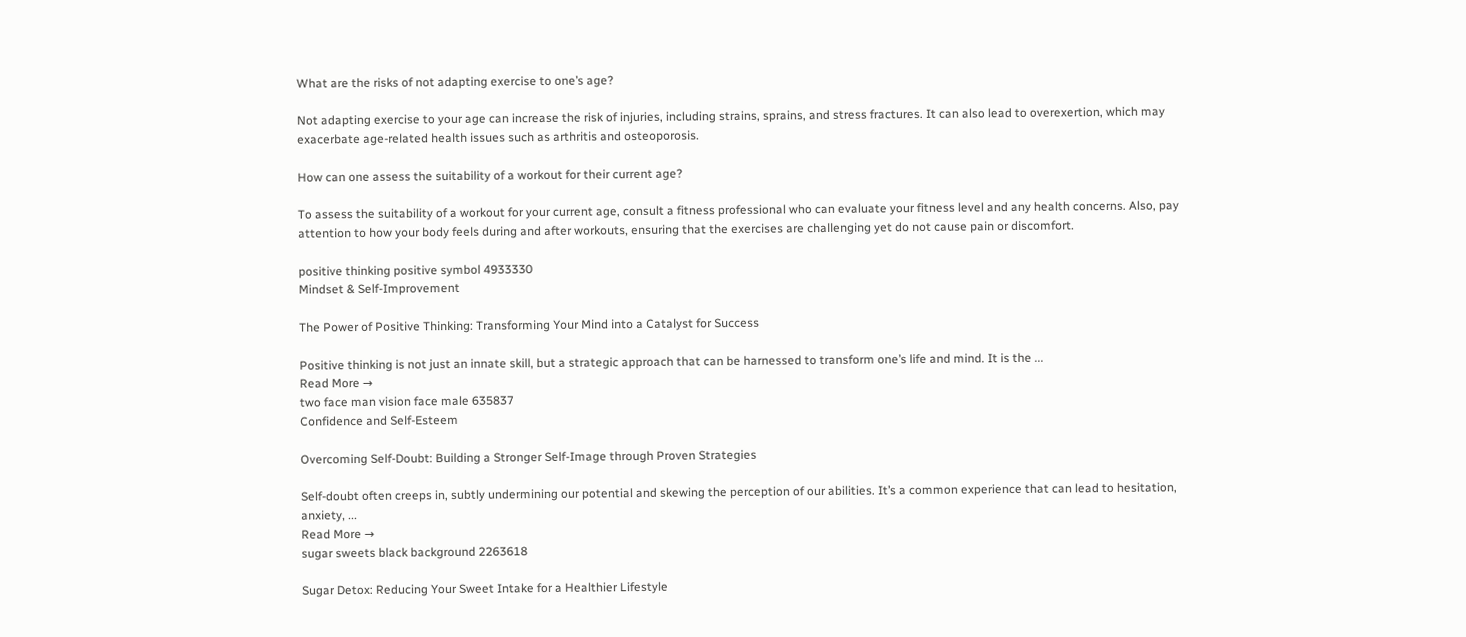What are the risks of not adapting exercise to one’s age?

Not adapting exercise to your age can increase the risk of injuries, including strains, sprains, and stress fractures. It can also lead to overexertion, which may exacerbate age-related health issues such as arthritis and osteoporosis.

How can one assess the suitability of a workout for their current age?

To assess the suitability of a workout for your current age, consult a fitness professional who can evaluate your fitness level and any health concerns. Also, pay attention to how your body feels during and after workouts, ensuring that the exercises are challenging yet do not cause pain or discomfort.

positive thinking positive symbol 4933330
Mindset & Self-Improvement

The Power of Positive Thinking: Transforming Your Mind into a Catalyst for Success

Positive thinking is not just an innate skill, but a strategic approach that can be harnessed to transform one’s life and mind. It is the ...
Read More →
two face man vision face male 635837
Confidence and Self-Esteem

Overcoming Self-Doubt: Building a Stronger Self-Image through Proven Strategies

Self-doubt often creeps in, subtly undermining our potential and skewing the perception of our abilities. It’s a common experience that can lead to hesitation, anxiety, ...
Read More →
sugar sweets black background 2263618

Sugar Detox: Reducing Your Sweet Intake for a Healthier Lifestyle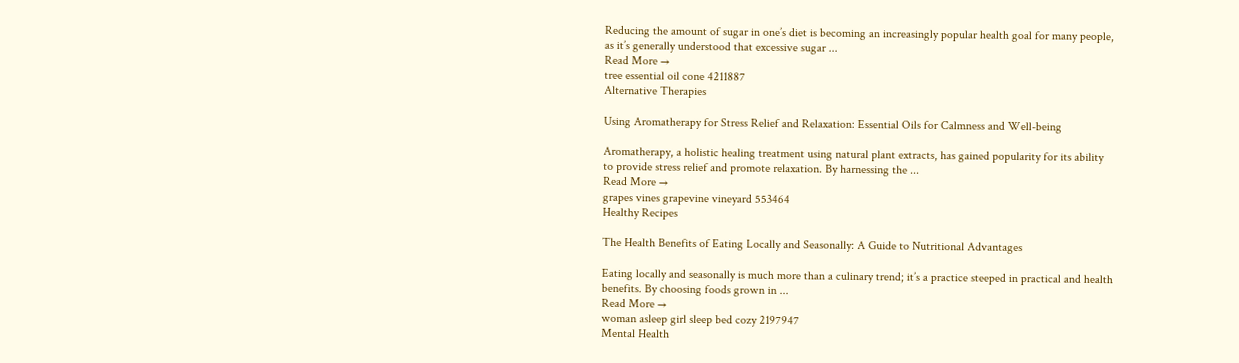Reducing the amount of sugar in one’s diet is becoming an increasingly popular health goal for many people, as it’s generally understood that excessive sugar ...
Read More →
tree essential oil cone 4211887
Alternative Therapies

Using Aromatherapy for Stress Relief and Relaxation: Essential Oils for Calmness and Well-being

Aromatherapy, a holistic healing treatment using natural plant extracts, has gained popularity for its ability to provide stress relief and promote relaxation. By harnessing the ...
Read More →
grapes vines grapevine vineyard 553464
Healthy Recipes

The Health Benefits of Eating Locally and Seasonally: A Guide to Nutritional Advantages

Eating locally and seasonally is much more than a culinary trend; it’s a practice steeped in practical and health benefits. By choosing foods grown in ...
Read More →
woman asleep girl sleep bed cozy 2197947
Mental Health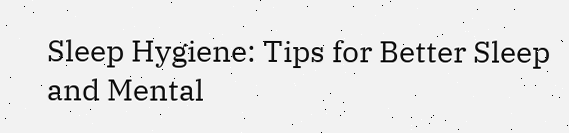Sleep Hygiene: Tips for Better Sleep and Mental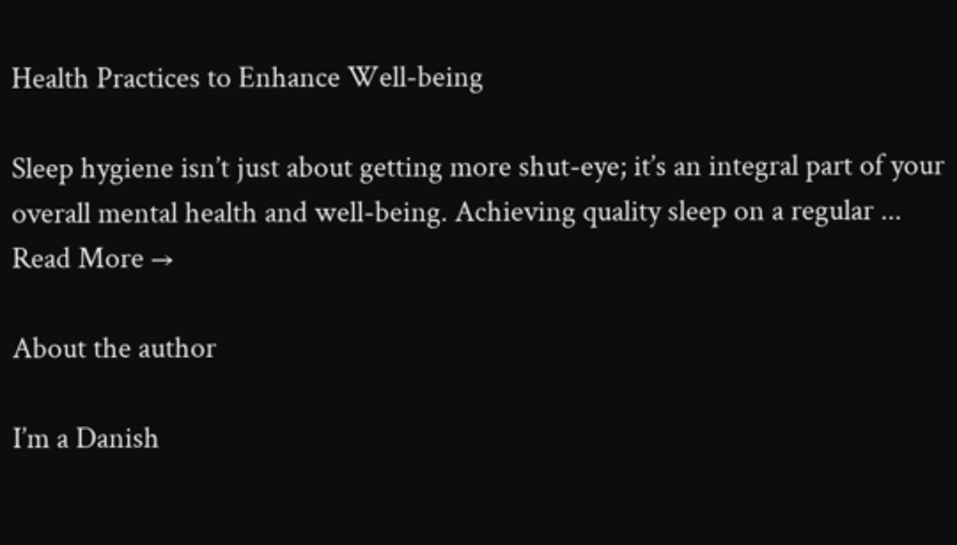Health Practices to Enhance Well-being

Sleep hygiene isn’t just about getting more shut-eye; it’s an integral part of your overall mental health and well-being. Achieving quality sleep on a regular ...
Read More →

About the author

I’m a Danish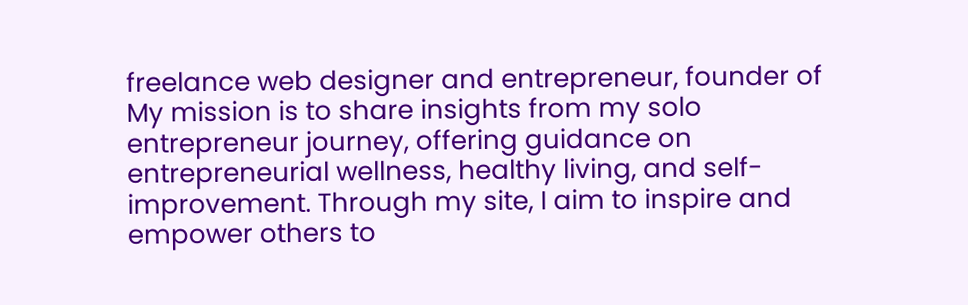freelance web designer and entrepreneur, founder of My mission is to share insights from my solo entrepreneur journey, offering guidance on entrepreneurial wellness, healthy living, and self-improvement. Through my site, I aim to inspire and empower others to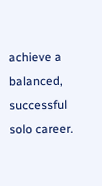achieve a balanced, successful solo career.